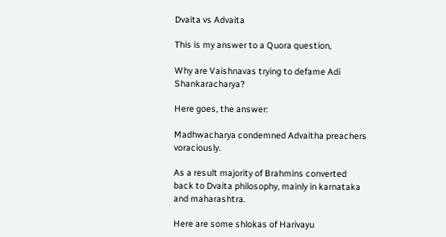Dvaita vs Advaita

This is my answer to a Quora question,

Why are Vaishnavas trying to defame Adi Shankaracharya?

Here goes, the answer:

Madhwacharya condemned Advaitha preachers voraciously.

As a result majority of Brahmins converted back to Dvaita philosophy, mainly in karnataka and maharashtra.

Here are some shlokas of Harivayu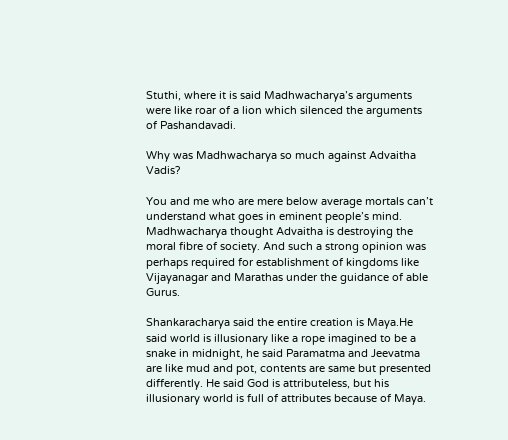Stuthi, where it is said Madhwacharya’s arguments were like roar of a lion which silenced the arguments of Pashandavadi.

Why was Madhwacharya so much against Advaitha Vadis?

You and me who are mere below average mortals can’t understand what goes in eminent people’s mind. Madhwacharya thought Advaitha is destroying the moral fibre of society. And such a strong opinion was perhaps required for establishment of kingdoms like Vijayanagar and Marathas under the guidance of able Gurus.

Shankaracharya said the entire creation is Maya.He said world is illusionary like a rope imagined to be a snake in midnight, he said Paramatma and Jeevatma are like mud and pot, contents are same but presented differently. He said God is attributeless, but his illusionary world is full of attributes because of Maya.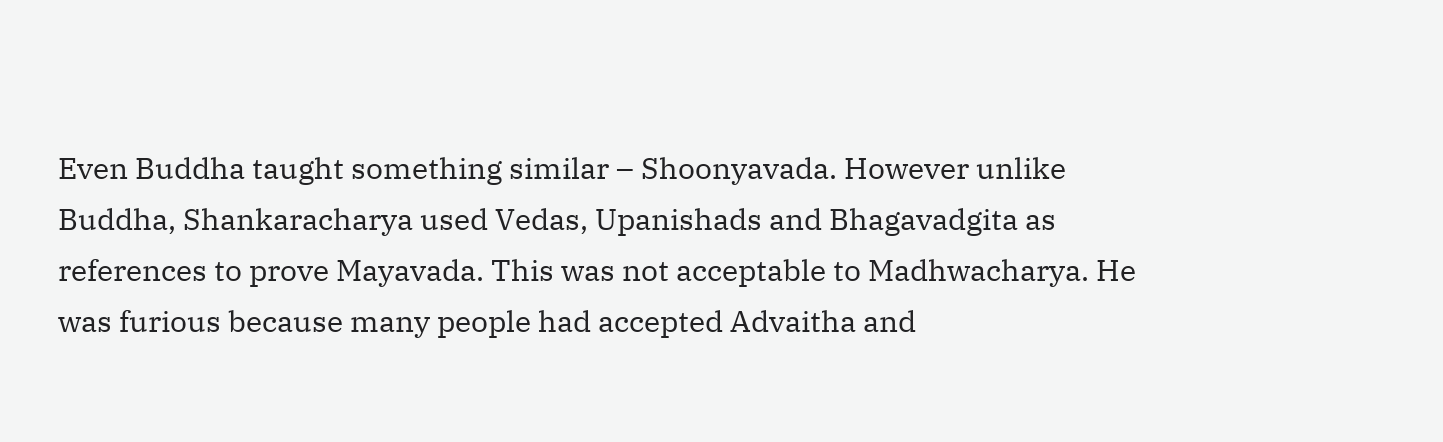Even Buddha taught something similar – Shoonyavada. However unlike Buddha, Shankaracharya used Vedas, Upanishads and Bhagavadgita as references to prove Mayavada. This was not acceptable to Madhwacharya. He was furious because many people had accepted Advaitha and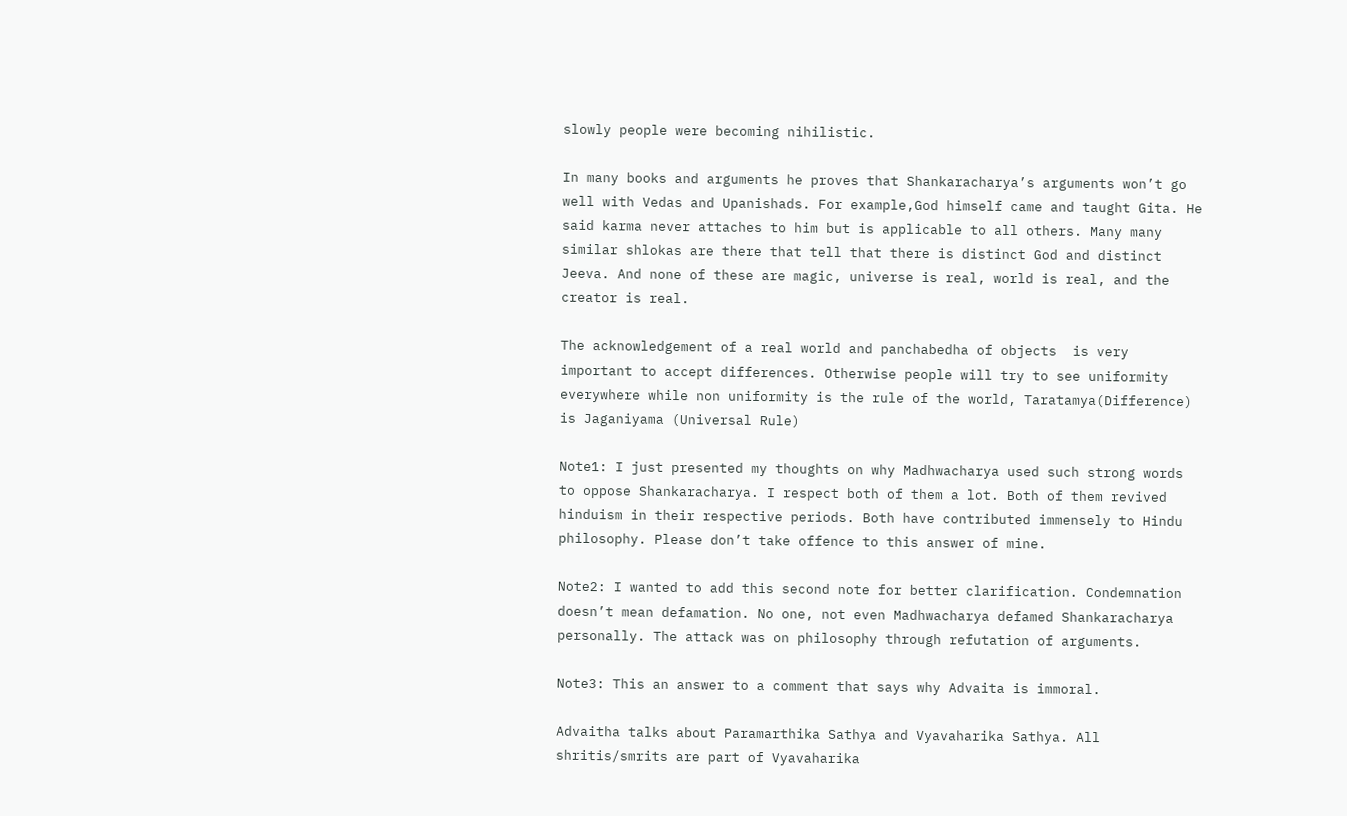slowly people were becoming nihilistic.

In many books and arguments he proves that Shankaracharya’s arguments won’t go well with Vedas and Upanishads. For example,God himself came and taught Gita. He said karma never attaches to him but is applicable to all others. Many many similar shlokas are there that tell that there is distinct God and distinct Jeeva. And none of these are magic, universe is real, world is real, and the creator is real.

The acknowledgement of a real world and panchabedha of objects  is very important to accept differences. Otherwise people will try to see uniformity everywhere while non uniformity is the rule of the world, Taratamya(Difference) is Jaganiyama (Universal Rule)

Note1: I just presented my thoughts on why Madhwacharya used such strong words to oppose Shankaracharya. I respect both of them a lot. Both of them revived hinduism in their respective periods. Both have contributed immensely to Hindu philosophy. Please don’t take offence to this answer of mine.

Note2: I wanted to add this second note for better clarification. Condemnation doesn’t mean defamation. No one, not even Madhwacharya defamed Shankaracharya personally. The attack was on philosophy through refutation of arguments.

Note3: This an answer to a comment that says why Advaita is immoral.

Advaitha talks about Paramarthika Sathya and Vyavaharika Sathya. All shritis/smrits are part of Vyavaharika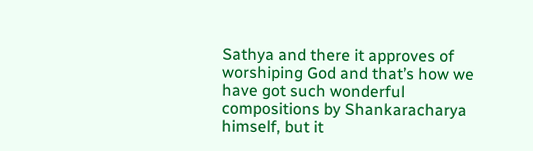Sathya and there it approves of worshiping God and that’s how we have got such wonderful compositions by Shankaracharya himself, but it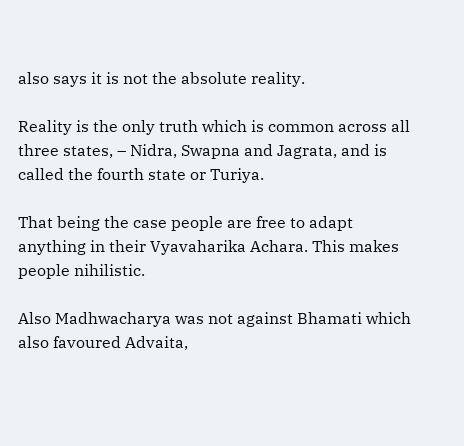also says it is not the absolute reality.

Reality is the only truth which is common across all three states, – Nidra, Swapna and Jagrata, and is called the fourth state or Turiya.

That being the case people are free to adapt anything in their Vyavaharika Achara. This makes people nihilistic.

Also Madhwacharya was not against Bhamati which also favoured Advaita,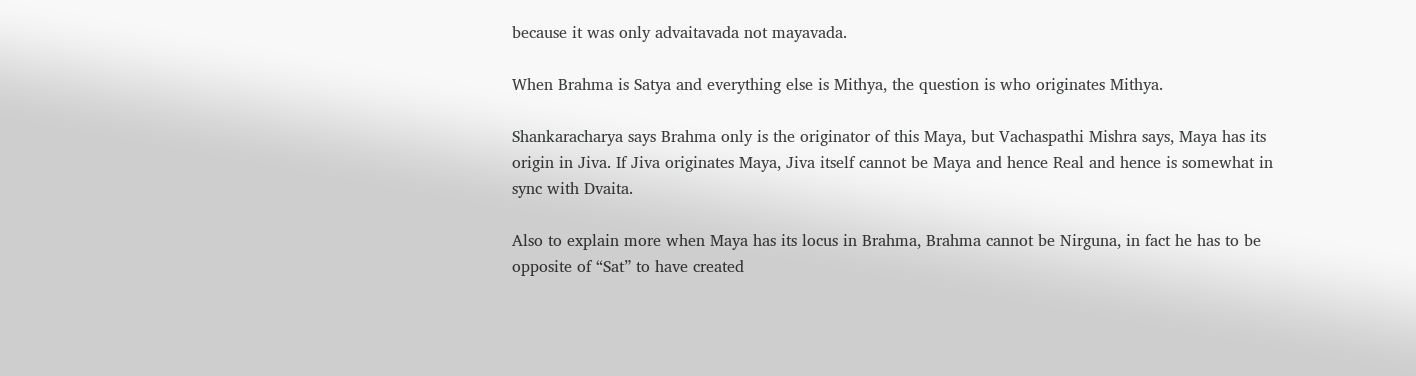because it was only advaitavada not mayavada.

When Brahma is Satya and everything else is Mithya, the question is who originates Mithya.

Shankaracharya says Brahma only is the originator of this Maya, but Vachaspathi Mishra says, Maya has its origin in Jiva. If Jiva originates Maya, Jiva itself cannot be Maya and hence Real and hence is somewhat in sync with Dvaita.

Also to explain more when Maya has its locus in Brahma, Brahma cannot be Nirguna, in fact he has to be opposite of “Sat” to have created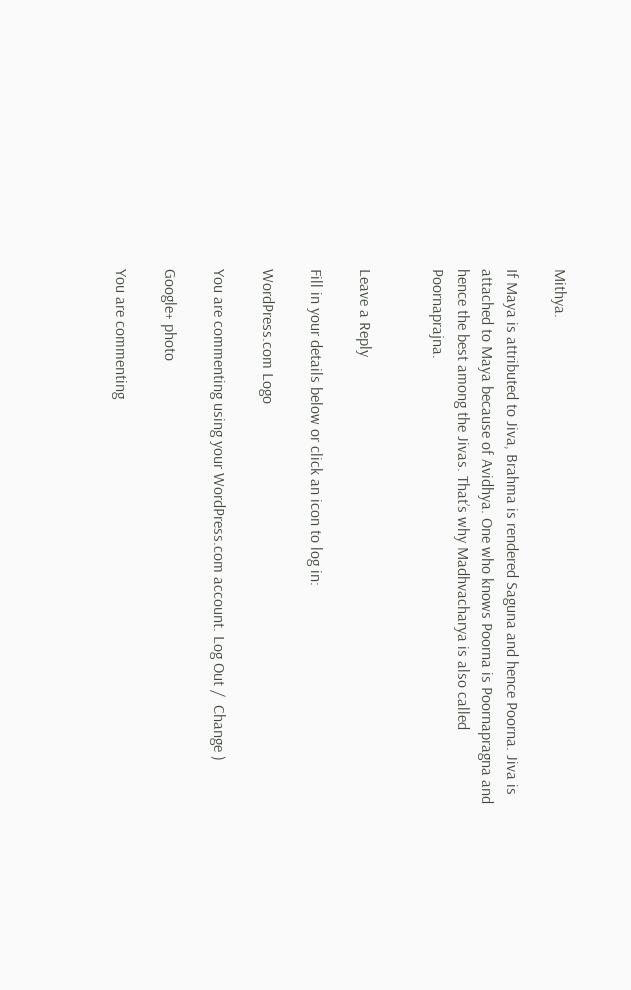Mithya.

If Maya is attributed to Jiva, Brahma is rendered Saguna and hence Poorna. Jiva is attached to Maya because of Avidhya. One who knows Poorna is Poornapragna and hence the best among the Jivas. That’s why Madhvacharya is also called Poornaprajna.


Leave a Reply

Fill in your details below or click an icon to log in:

WordPress.com Logo

You are commenting using your WordPress.com account. Log Out /  Change )

Google+ photo

You are commenting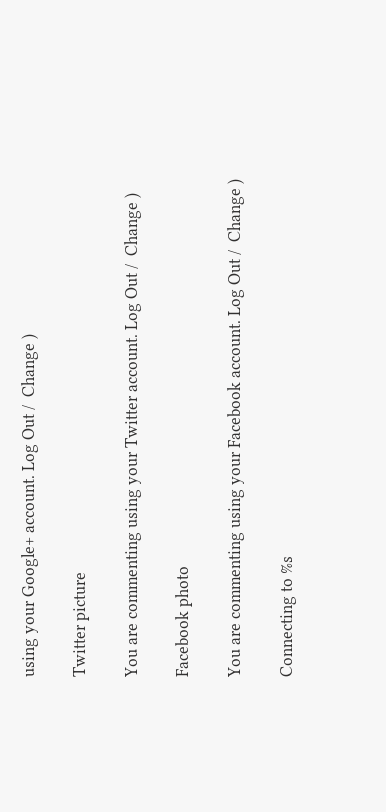using your Google+ account. Log Out /  Change )

Twitter picture

You are commenting using your Twitter account. Log Out /  Change )

Facebook photo

You are commenting using your Facebook account. Log Out /  Change )

Connecting to %s